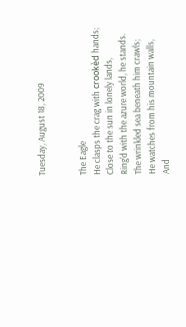Tuesday, August 18, 2009


The Eagle
He clasps the crag with crookèd hands;
Close to the sun in lonely lands,
Ring'd with the azure world, he stands.
The wrinkled sea beneath him crawls;
He watches from his mountain walls,
And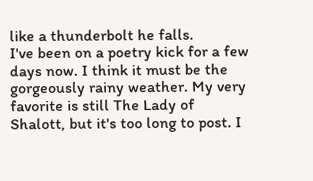like a thunderbolt he falls.
I've been on a poetry kick for a few days now. I think it must be the gorgeously rainy weather. My very favorite is still The Lady of Shalott, but it's too long to post. I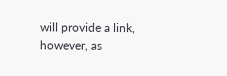will provide a link, however, as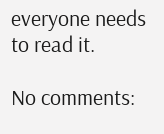everyone needs to read it.

No comments: